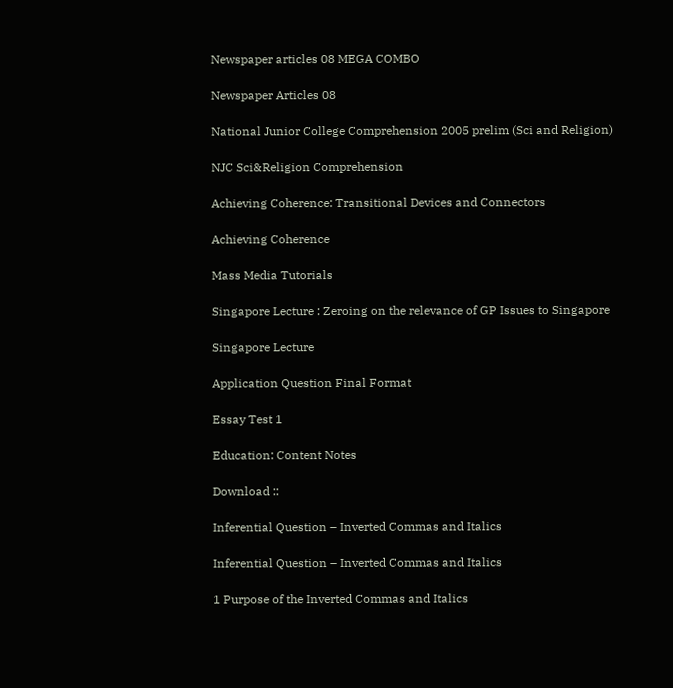Newspaper articles 08 MEGA COMBO

Newspaper Articles 08

National Junior College Comprehension 2005 prelim (Sci and Religion)

NJC Sci&Religion Comprehension

Achieving Coherence: Transitional Devices and Connectors

Achieving Coherence

Mass Media Tutorials

Singapore Lecture : Zeroing on the relevance of GP Issues to Singapore

Singapore Lecture

Application Question Final Format

Essay Test 1

Education: Content Notes

Download ::

Inferential Question – Inverted Commas and Italics

Inferential Question – Inverted Commas and Italics

1 Purpose of the Inverted Commas and Italics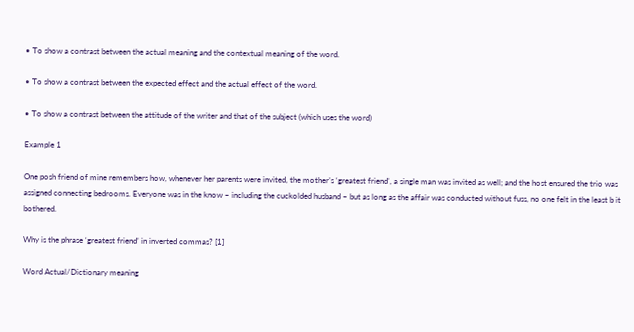• To show a contrast between the actual meaning and the contextual meaning of the word.

• To show a contrast between the expected effect and the actual effect of the word.

• To show a contrast between the attitude of the writer and that of the subject (which uses the word)

Example 1

One posh friend of mine remembers how, whenever her parents were invited, the mother’s ‘greatest friend’, a single man was invited as well; and the host ensured the trio was assigned connecting bedrooms. Everyone was in the know – including the cuckolded husband – but as long as the affair was conducted without fuss, no one felt in the least b it bothered.

Why is the phrase ‘greatest friend’ in inverted commas? [1]

Word Actual/Dictionary meaning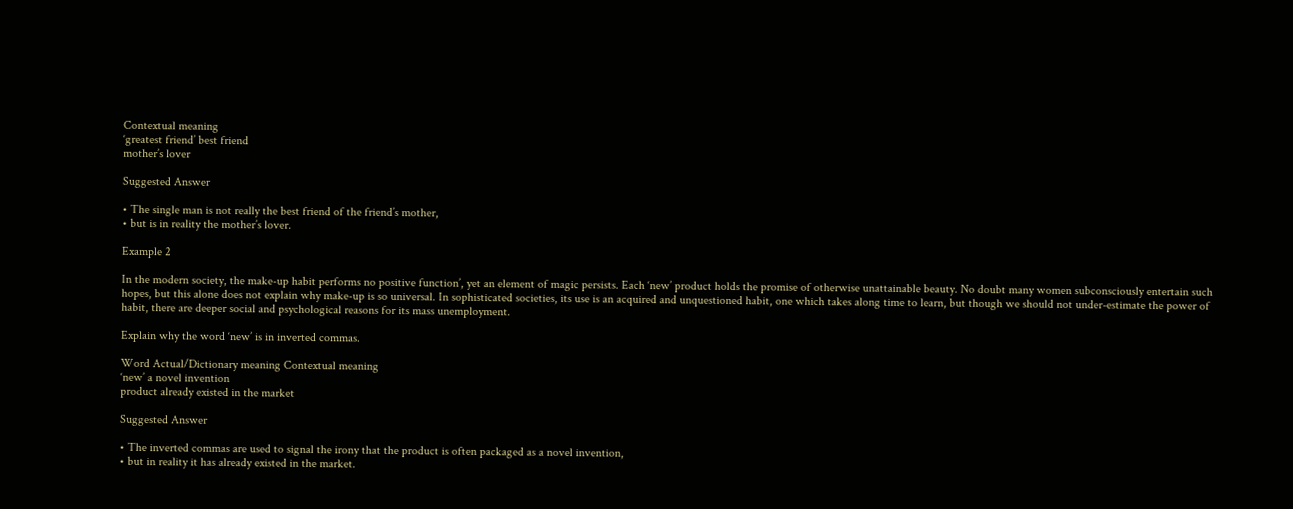Contextual meaning
‘greatest friend’ best friend
mother’s lover

Suggested Answer

• The single man is not really the best friend of the friend’s mother,
• but is in reality the mother’s lover.

Example 2

In the modern society, the make-up habit performs no positive function’, yet an element of magic persists. Each ‘new’ product holds the promise of otherwise unattainable beauty. No doubt many women subconsciously entertain such hopes, but this alone does not explain why make-up is so universal. In sophisticated societies, its use is an acquired and unquestioned habit, one which takes along time to learn, but though we should not under-estimate the power of habit, there are deeper social and psychological reasons for its mass unemployment.

Explain why the word ‘new’ is in inverted commas.

Word Actual/Dictionary meaning Contextual meaning
‘new’ a novel invention
product already existed in the market

Suggested Answer

• The inverted commas are used to signal the irony that the product is often packaged as a novel invention,
• but in reality it has already existed in the market.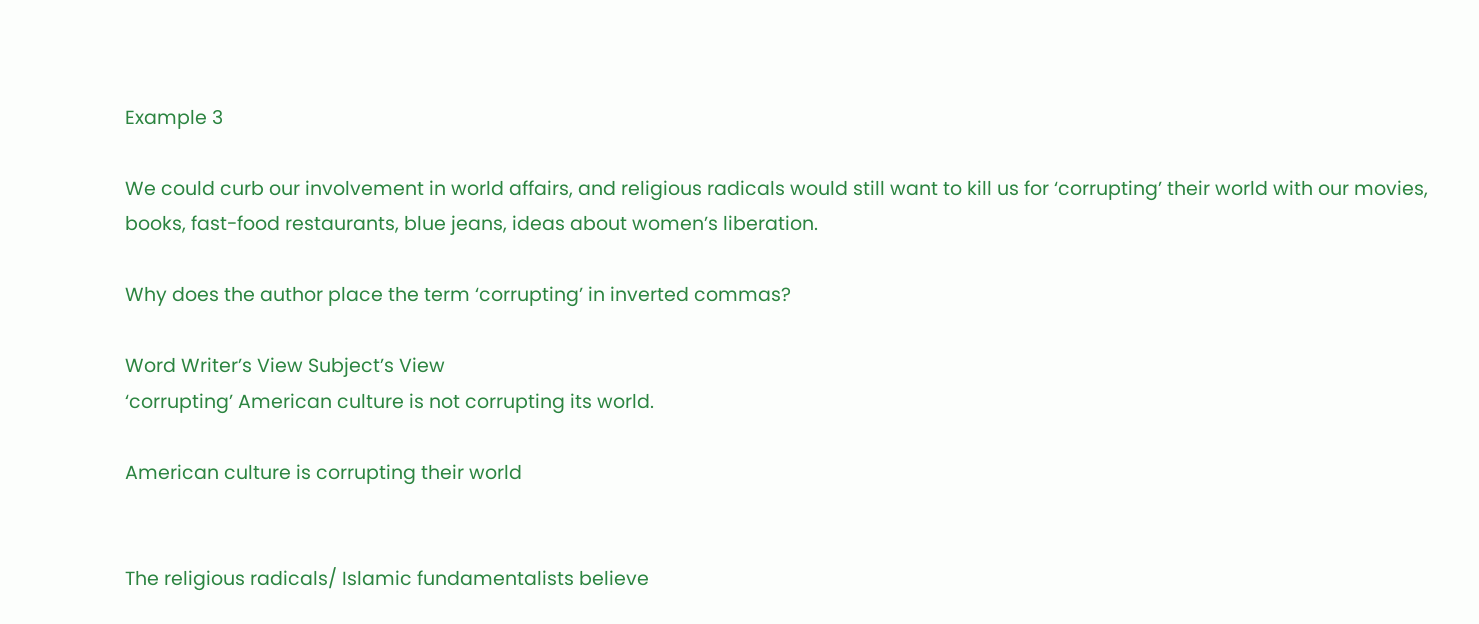Example 3

We could curb our involvement in world affairs, and religious radicals would still want to kill us for ‘corrupting’ their world with our movies, books, fast-food restaurants, blue jeans, ideas about women’s liberation.

Why does the author place the term ‘corrupting’ in inverted commas?

Word Writer’s View Subject’s View
‘corrupting’ American culture is not corrupting its world.

American culture is corrupting their world


The religious radicals/ Islamic fundamentalists believe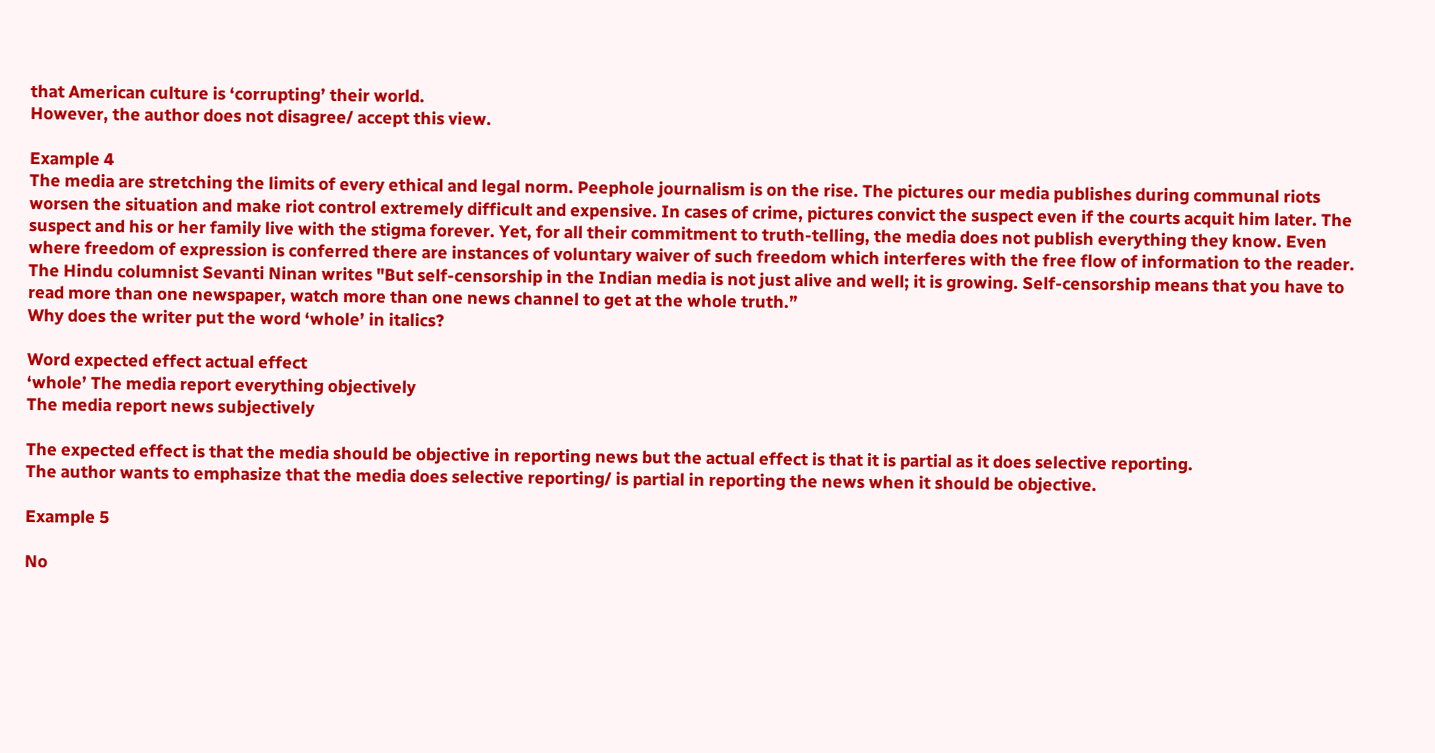that American culture is ‘corrupting’ their world.
However, the author does not disagree/ accept this view.

Example 4
The media are stretching the limits of every ethical and legal norm. Peephole journalism is on the rise. The pictures our media publishes during communal riots worsen the situation and make riot control extremely difficult and expensive. In cases of crime, pictures convict the suspect even if the courts acquit him later. The suspect and his or her family live with the stigma forever. Yet, for all their commitment to truth-telling, the media does not publish everything they know. Even where freedom of expression is conferred there are instances of voluntary waiver of such freedom which interferes with the free flow of information to the reader. The Hindu columnist Sevanti Ninan writes "But self-censorship in the Indian media is not just alive and well; it is growing. Self-censorship means that you have to read more than one newspaper, watch more than one news channel to get at the whole truth.”
Why does the writer put the word ‘whole’ in italics?

Word expected effect actual effect
‘whole’ The media report everything objectively
The media report news subjectively

The expected effect is that the media should be objective in reporting news but the actual effect is that it is partial as it does selective reporting.
The author wants to emphasize that the media does selective reporting/ is partial in reporting the news when it should be objective.

Example 5

No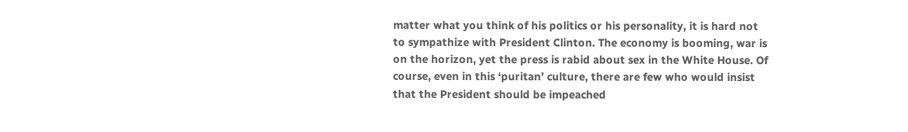matter what you think of his politics or his personality, it is hard not to sympathize with President Clinton. The economy is booming, war is on the horizon, yet the press is rabid about sex in the White House. Of course, even in this ‘puritan’ culture, there are few who would insist that the President should be impeached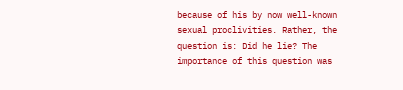because of his by now well-known sexual proclivities. Rather, the question is: Did he lie? The importance of this question was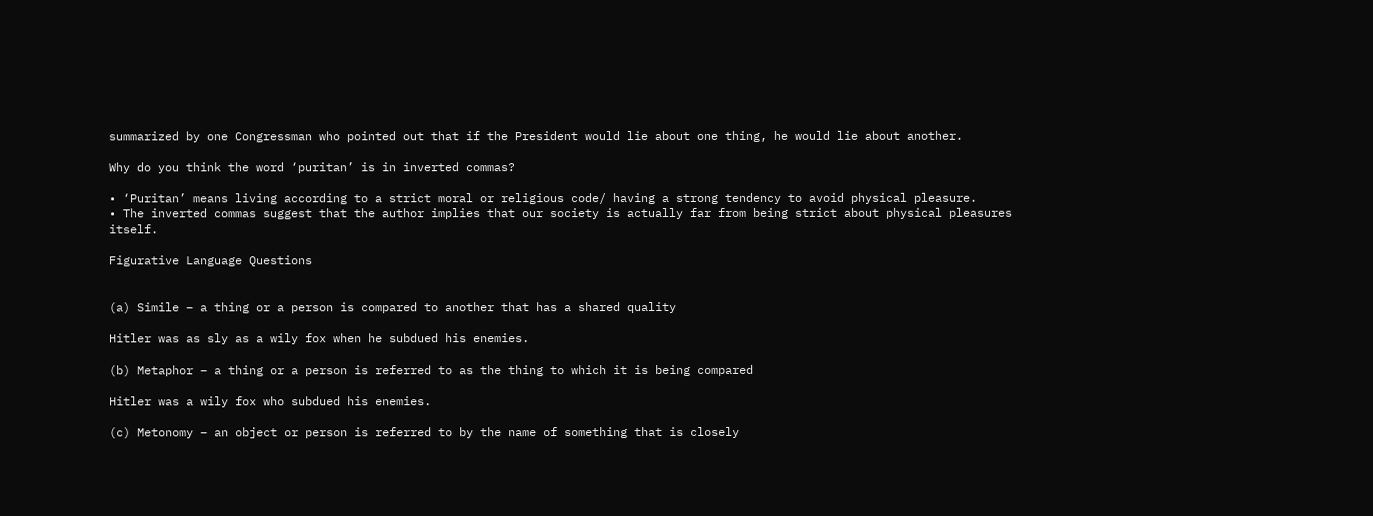summarized by one Congressman who pointed out that if the President would lie about one thing, he would lie about another.

Why do you think the word ‘puritan’ is in inverted commas?

• ‘Puritan’ means living according to a strict moral or religious code/ having a strong tendency to avoid physical pleasure.
• The inverted commas suggest that the author implies that our society is actually far from being strict about physical pleasures itself.

Figurative Language Questions


(a) Simile – a thing or a person is compared to another that has a shared quality

Hitler was as sly as a wily fox when he subdued his enemies.

(b) Metaphor – a thing or a person is referred to as the thing to which it is being compared

Hitler was a wily fox who subdued his enemies.

(c) Metonomy – an object or person is referred to by the name of something that is closely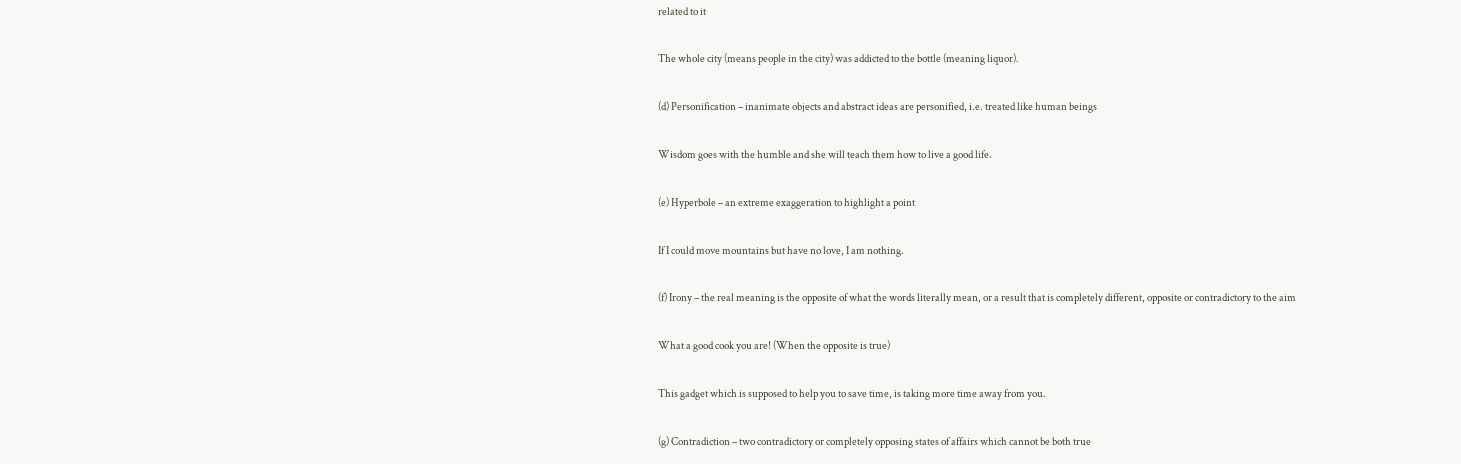related to it

The whole city (means people in the city) was addicted to the bottle (meaning liquor).

(d) Personification – inanimate objects and abstract ideas are personified, i.e. treated like human beings

Wisdom goes with the humble and she will teach them how to live a good life.

(e) Hyperbole – an extreme exaggeration to highlight a point

If I could move mountains but have no love, I am nothing.

(f) Irony – the real meaning is the opposite of what the words literally mean, or a result that is completely different, opposite or contradictory to the aim

What a good cook you are! (When the opposite is true)

This gadget which is supposed to help you to save time, is taking more time away from you.

(g) Contradiction – two contradictory or completely opposing states of affairs which cannot be both true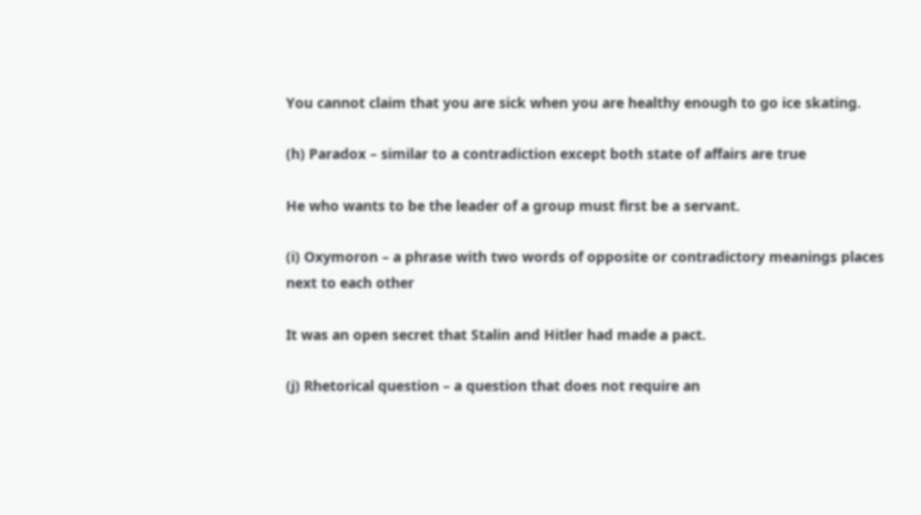You cannot claim that you are sick when you are healthy enough to go ice skating.

(h) Paradox – similar to a contradiction except both state of affairs are true

He who wants to be the leader of a group must first be a servant.

(i) Oxymoron – a phrase with two words of opposite or contradictory meanings places next to each other

It was an open secret that Stalin and Hitler had made a pact.

(j) Rhetorical question – a question that does not require an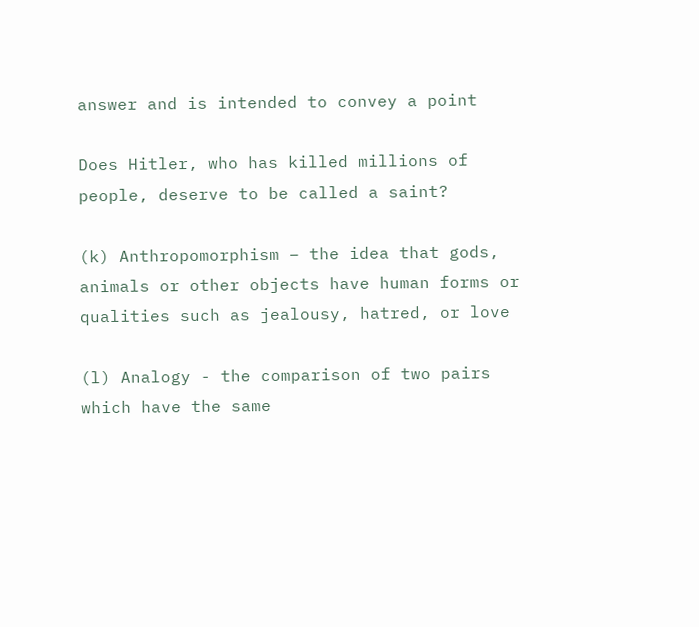answer and is intended to convey a point

Does Hitler, who has killed millions of people, deserve to be called a saint?

(k) Anthropomorphism – the idea that gods, animals or other objects have human forms or qualities such as jealousy, hatred, or love

(l) Analogy - the comparison of two pairs which have the same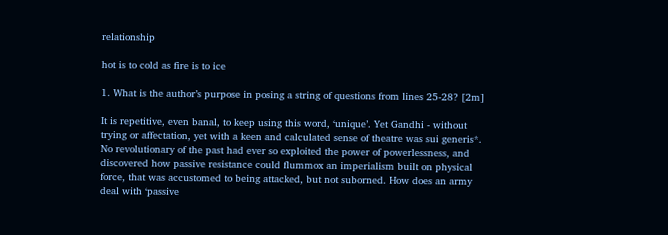relationship

hot is to cold as fire is to ice

1. What is the author’s purpose in posing a string of questions from lines 25-28? [2m]

It is repetitive, even banal, to keep using this word, ‘unique’. Yet Gandhi - without trying or affectation, yet with a keen and calculated sense of theatre was sui generis*. No revolutionary of the past had ever so exploited the power of powerlessness, and discovered how passive resistance could flummox an imperialism built on physical force, that was accustomed to being attacked, but not suborned. How does an army deal with ‘passive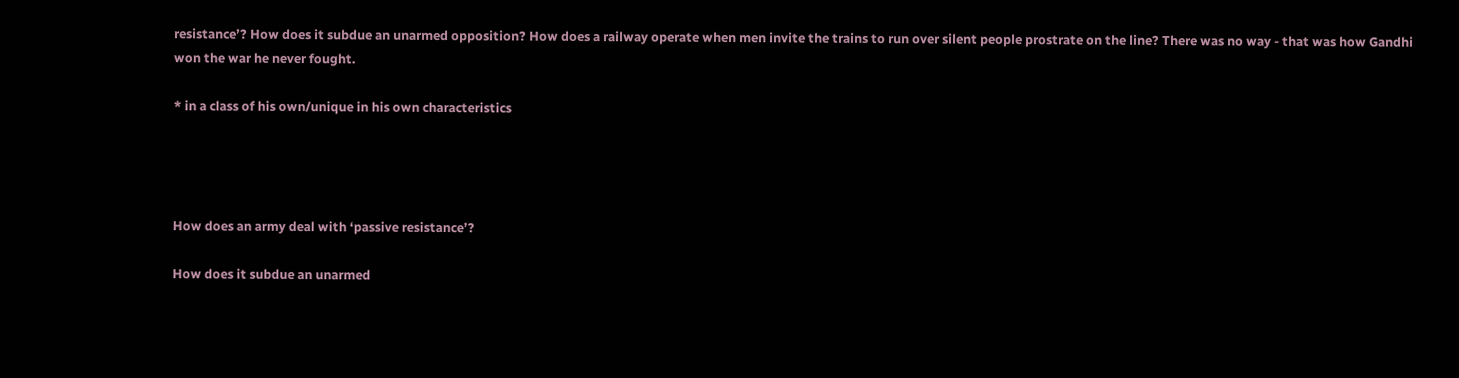resistance’? How does it subdue an unarmed opposition? How does a railway operate when men invite the trains to run over silent people prostrate on the line? There was no way - that was how Gandhi won the war he never fought.

* in a class of his own/unique in his own characteristics




How does an army deal with ‘passive resistance’?

How does it subdue an unarmed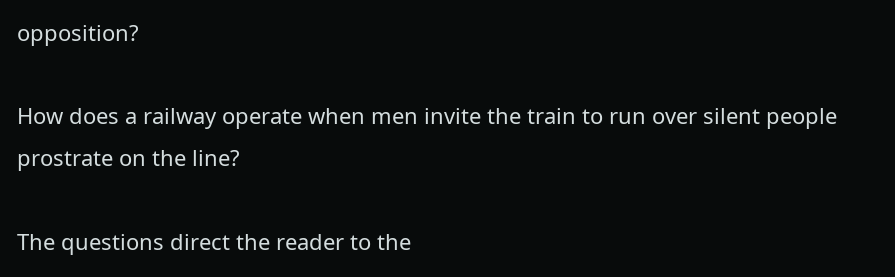opposition?

How does a railway operate when men invite the train to run over silent people prostrate on the line?

The questions direct the reader to the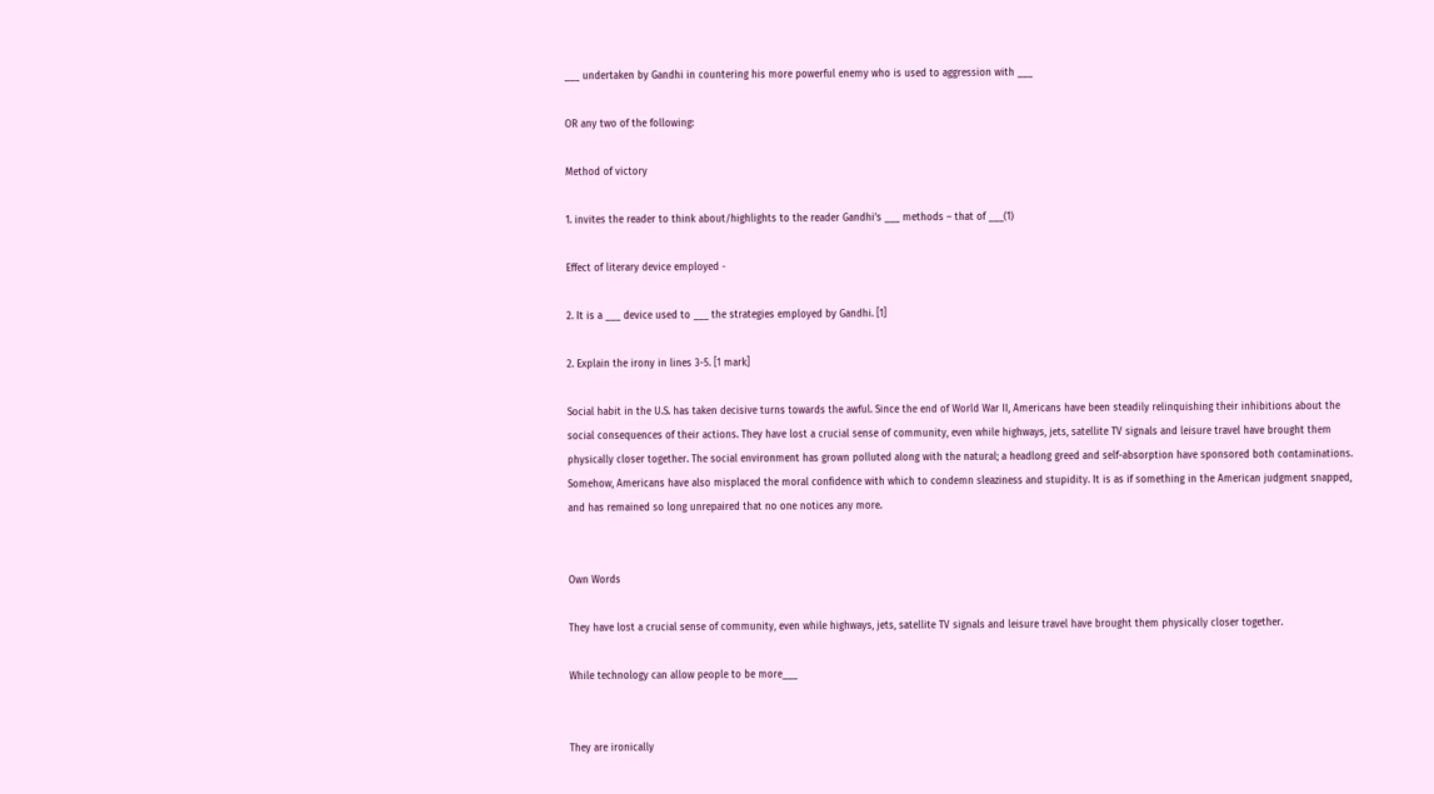___ undertaken by Gandhi in countering his more powerful enemy who is used to aggression with ___

OR any two of the following:

Method of victory

1. invites the reader to think about/highlights to the reader Gandhi’s ___ methods – that of ___(1)

Effect of literary device employed -

2. It is a ___ device used to ___ the strategies employed by Gandhi. [1]

2. Explain the irony in lines 3-5. [1 mark]

Social habit in the U.S. has taken decisive turns towards the awful. Since the end of World War II, Americans have been steadily relinquishing their inhibitions about the social consequences of their actions. They have lost a crucial sense of community, even while highways, jets, satellite TV signals and leisure travel have brought them physically closer together. The social environment has grown polluted along with the natural; a headlong greed and self-absorption have sponsored both contaminations. Somehow, Americans have also misplaced the moral confidence with which to condemn sleaziness and stupidity. It is as if something in the American judgment snapped, and has remained so long unrepaired that no one notices any more.


Own Words

They have lost a crucial sense of community, even while highways, jets, satellite TV signals and leisure travel have brought them physically closer together.

While technology can allow people to be more___


They are ironically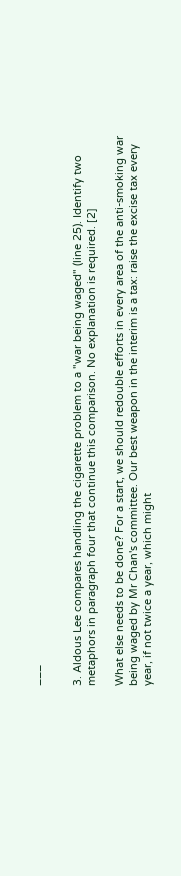___


3. Aldous Lee compares handling the cigarette problem to a "war being waged" (line 25). Identify two metaphors in paragraph four that continue this comparison. No explanation is required. [2]

What else needs to be done? For a start, we should redouble efforts in every area of the anti-smoking war being waged by Mr Chan's committee. Our best weapon in the interim is a tax: raise the excise tax every year, if not twice a year, which might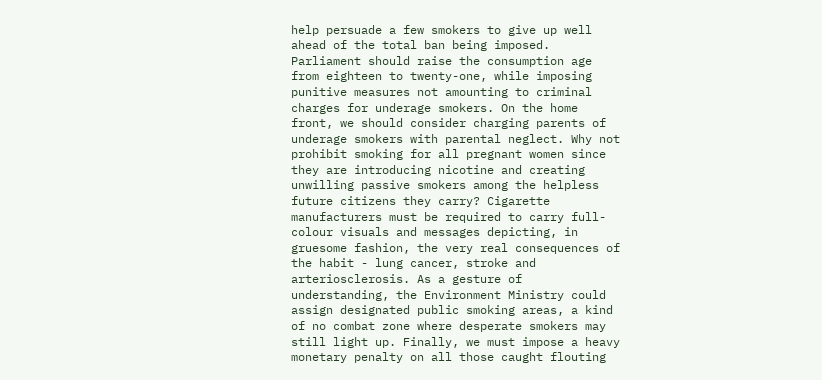help persuade a few smokers to give up well ahead of the total ban being imposed. Parliament should raise the consumption age from eighteen to twenty-one, while imposing punitive measures not amounting to criminal charges for underage smokers. On the home front, we should consider charging parents of underage smokers with parental neglect. Why not prohibit smoking for all pregnant women since they are introducing nicotine and creating unwilling passive smokers among the helpless future citizens they carry? Cigarette manufacturers must be required to carry full-colour visuals and messages depicting, in gruesome fashion, the very real consequences of the habit - lung cancer, stroke and arteriosclerosis. As a gesture of understanding, the Environment Ministry could assign designated public smoking areas, a kind of no combat zone where desperate smokers may still light up. Finally, we must impose a heavy monetary penalty on all those caught flouting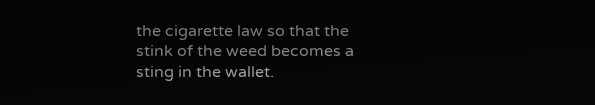the cigarette law so that the stink of the weed becomes a sting in the wallet.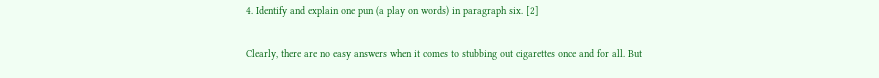4. Identify and explain one pun (a play on words) in paragraph six. [2]

Clearly, there are no easy answers when it comes to stubbing out cigarettes once and for all. But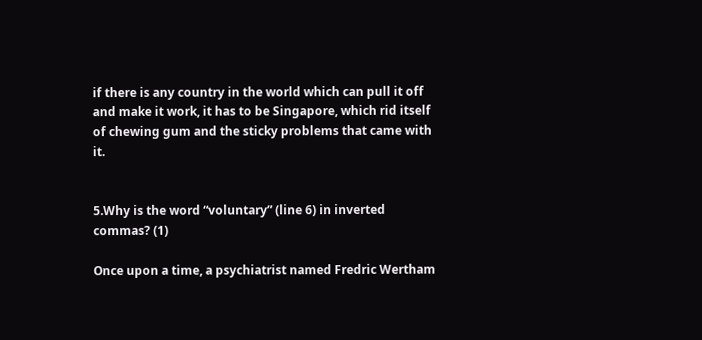if there is any country in the world which can pull it off and make it work, it has to be Singapore, which rid itself of chewing gum and the sticky problems that came with it.


5.Why is the word “voluntary” (line 6) in inverted commas? (1)

Once upon a time, a psychiatrist named Fredric Wertham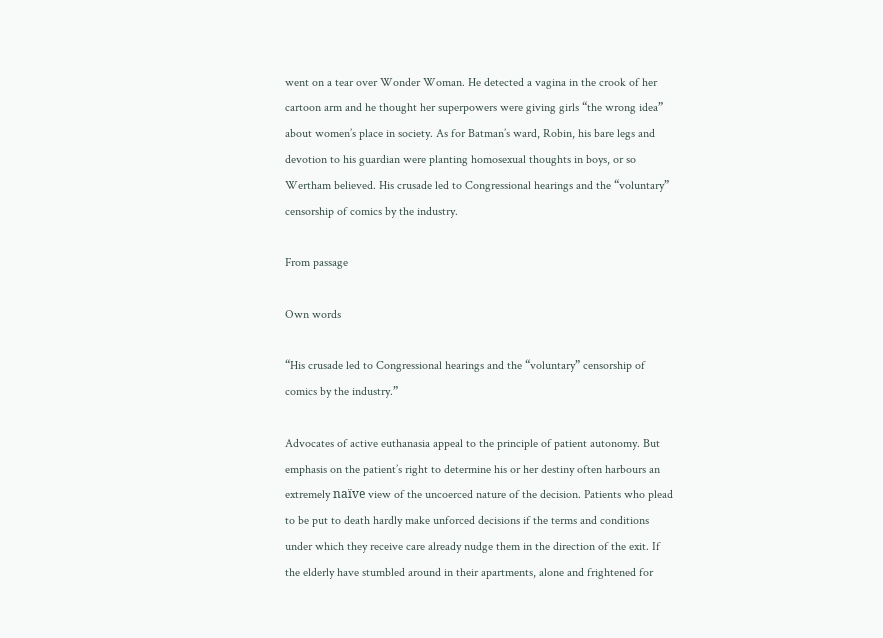went on a tear over Wonder Woman. He detected a vagina in the crook of her cartoon arm and he thought her superpowers were giving girls “the wrong idea” about women’s place in society. As for Batman’s ward, Robin, his bare legs and devotion to his guardian were planting homosexual thoughts in boys, or so Wertham believed. His crusade led to Congressional hearings and the “voluntary” censorship of comics by the industry.

From passage

Own words

“His crusade led to Congressional hearings and the “voluntary” censorship of comics by the industry.”

Advocates of active euthanasia appeal to the principle of patient autonomy. But emphasis on the patient’s right to determine his or her destiny often harbours an extremely naïve view of the uncoerced nature of the decision. Patients who plead to be put to death hardly make unforced decisions if the terms and conditions under which they receive care already nudge them in the direction of the exit. If the elderly have stumbled around in their apartments, alone and frightened for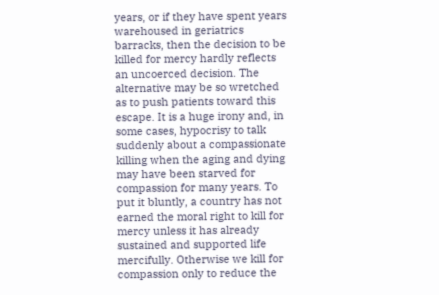years, or if they have spent years warehoused in geriatrics barracks, then the decision to be killed for mercy hardly reflects an uncoerced decision. The alternative may be so wretched as to push patients toward this escape. It is a huge irony and, in some cases, hypocrisy to talk suddenly about a compassionate killing when the aging and dying may have been starved for compassion for many years. To put it bluntly, a country has not earned the moral right to kill for mercy unless it has already sustained and supported life mercifully. Otherwise we kill for compassion only to reduce the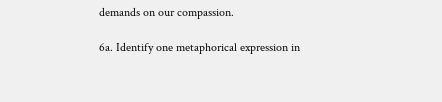demands on our compassion.

6a. Identify one metaphorical expression in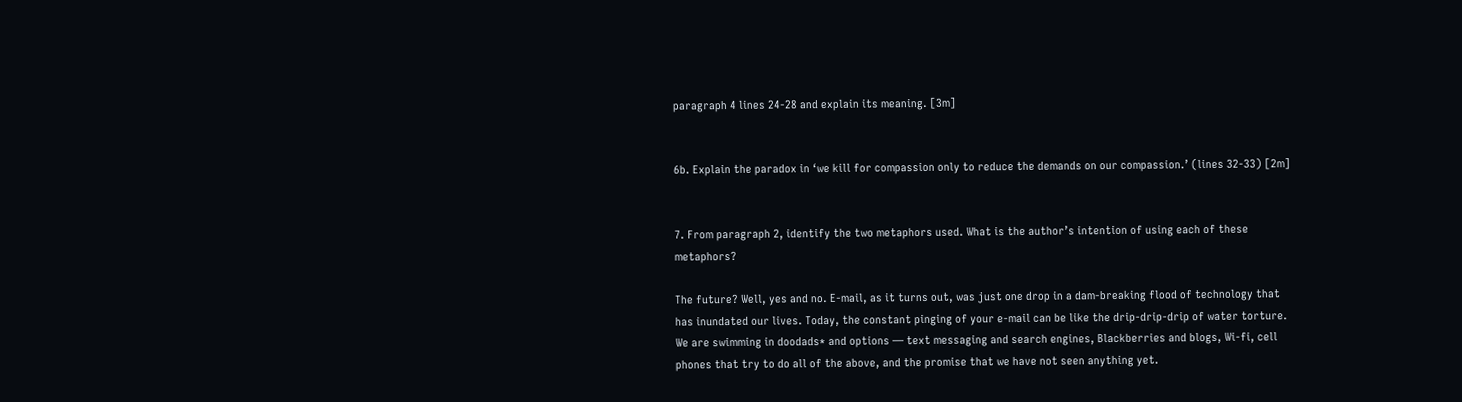paragraph 4 lines 24-28 and explain its meaning. [3m]


6b. Explain the paradox in ‘we kill for compassion only to reduce the demands on our compassion.’ (lines 32-33) [2m]


7. From paragraph 2, identify the two metaphors used. What is the author’s intention of using each of these metaphors?

The future? Well, yes and no. E-mail, as it turns out, was just one drop in a dam-breaking flood of technology that has inundated our lives. Today, the constant pinging of your e-mail can be like the drip-drip-drip of water torture. We are swimming in doodads* and options — text messaging and search engines, Blackberries and blogs, Wi-fi, cell phones that try to do all of the above, and the promise that we have not seen anything yet.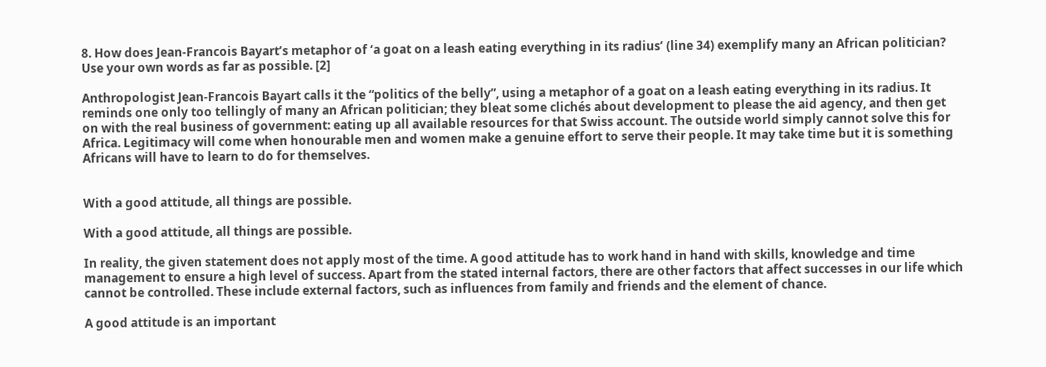8. How does Jean-Francois Bayart’s metaphor of ‘a goat on a leash eating everything in its radius’ (line 34) exemplify many an African politician? Use your own words as far as possible. [2]

Anthropologist Jean-Francois Bayart calls it the “politics of the belly”, using a metaphor of a goat on a leash eating everything in its radius. It reminds one only too tellingly of many an African politician; they bleat some clichés about development to please the aid agency, and then get on with the real business of government: eating up all available resources for that Swiss account. The outside world simply cannot solve this for Africa. Legitimacy will come when honourable men and women make a genuine effort to serve their people. It may take time but it is something Africans will have to learn to do for themselves.


With a good attitude, all things are possible.

With a good attitude, all things are possible.

In reality, the given statement does not apply most of the time. A good attitude has to work hand in hand with skills, knowledge and time management to ensure a high level of success. Apart from the stated internal factors, there are other factors that affect successes in our life which cannot be controlled. These include external factors, such as influences from family and friends and the element of chance.

A good attitude is an important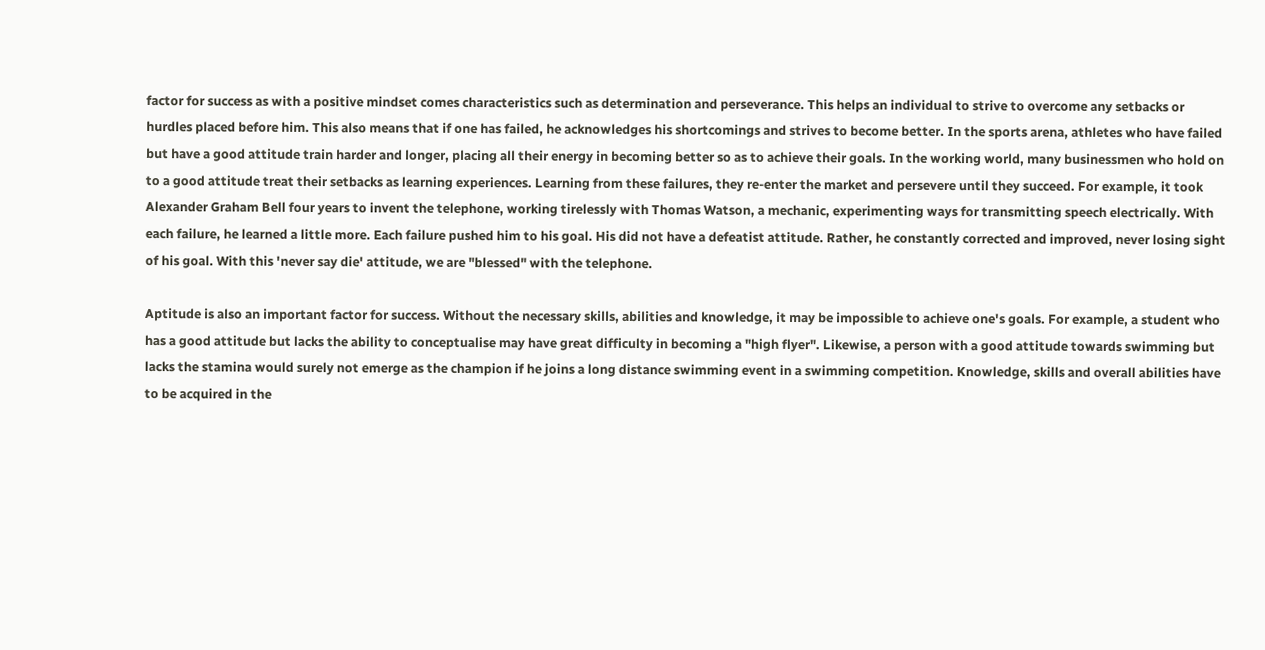factor for success as with a positive mindset comes characteristics such as determination and perseverance. This helps an individual to strive to overcome any setbacks or hurdles placed before him. This also means that if one has failed, he acknowledges his shortcomings and strives to become better. In the sports arena, athletes who have failed but have a good attitude train harder and longer, placing all their energy in becoming better so as to achieve their goals. In the working world, many businessmen who hold on to a good attitude treat their setbacks as learning experiences. Learning from these failures, they re-enter the market and persevere until they succeed. For example, it took Alexander Graham Bell four years to invent the telephone, working tirelessly with Thomas Watson, a mechanic, experimenting ways for transmitting speech electrically. With each failure, he learned a little more. Each failure pushed him to his goal. His did not have a defeatist attitude. Rather, he constantly corrected and improved, never losing sight of his goal. With this 'never say die' attitude, we are "blessed" with the telephone.

Aptitude is also an important factor for success. Without the necessary skills, abilities and knowledge, it may be impossible to achieve one's goals. For example, a student who has a good attitude but lacks the ability to conceptualise may have great difficulty in becoming a "high flyer". Likewise, a person with a good attitude towards swimming but lacks the stamina would surely not emerge as the champion if he joins a long distance swimming event in a swimming competition. Knowledge, skills and overall abilities have to be acquired in the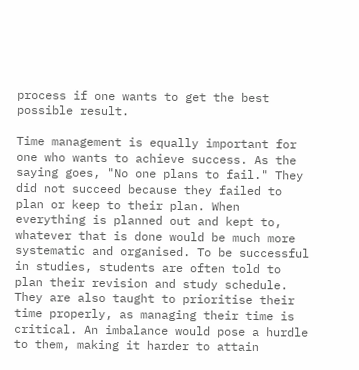process if one wants to get the best possible result.

Time management is equally important for one who wants to achieve success. As the saying goes, "No one plans to fail." They did not succeed because they failed to plan or keep to their plan. When everything is planned out and kept to, whatever that is done would be much more systematic and organised. To be successful in studies, students are often told to plan their revision and study schedule. They are also taught to prioritise their time properly, as managing their time is critical. An imbalance would pose a hurdle to them, making it harder to attain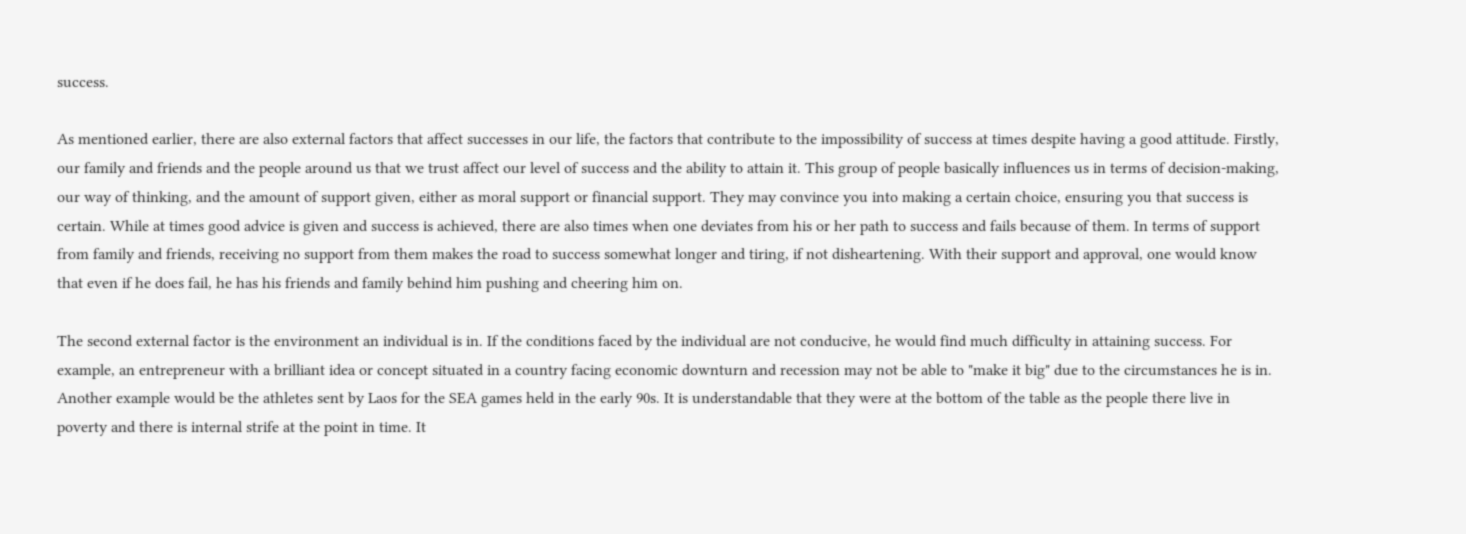success.

As mentioned earlier, there are also external factors that affect successes in our life, the factors that contribute to the impossibility of success at times despite having a good attitude. Firstly, our family and friends and the people around us that we trust affect our level of success and the ability to attain it. This group of people basically influences us in terms of decision-making, our way of thinking, and the amount of support given, either as moral support or financial support. They may convince you into making a certain choice, ensuring you that success is certain. While at times good advice is given and success is achieved, there are also times when one deviates from his or her path to success and fails because of them. In terms of support from family and friends, receiving no support from them makes the road to success somewhat longer and tiring, if not disheartening. With their support and approval, one would know that even if he does fail, he has his friends and family behind him pushing and cheering him on.

The second external factor is the environment an individual is in. If the conditions faced by the individual are not conducive, he would find much difficulty in attaining success. For example, an entrepreneur with a brilliant idea or concept situated in a country facing economic downturn and recession may not be able to "make it big" due to the circumstances he is in. Another example would be the athletes sent by Laos for the SEA games held in the early 90s. It is understandable that they were at the bottom of the table as the people there live in poverty and there is internal strife at the point in time. It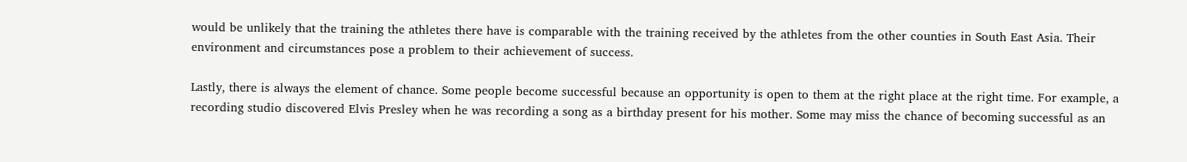would be unlikely that the training the athletes there have is comparable with the training received by the athletes from the other counties in South East Asia. Their environment and circumstances pose a problem to their achievement of success.

Lastly, there is always the element of chance. Some people become successful because an opportunity is open to them at the right place at the right time. For example, a recording studio discovered Elvis Presley when he was recording a song as a birthday present for his mother. Some may miss the chance of becoming successful as an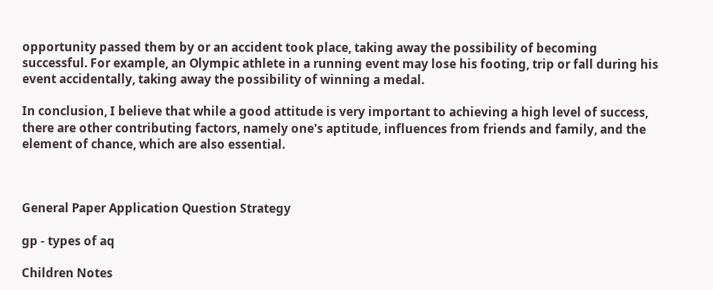opportunity passed them by or an accident took place, taking away the possibility of becoming successful. For example, an Olympic athlete in a running event may lose his footing, trip or fall during his event accidentally, taking away the possibility of winning a medal.

In conclusion, I believe that while a good attitude is very important to achieving a high level of success, there are other contributing factors, namely one's aptitude, influences from friends and family, and the element of chance, which are also essential.



General Paper Application Question Strategy

gp - types of aq

Children Notes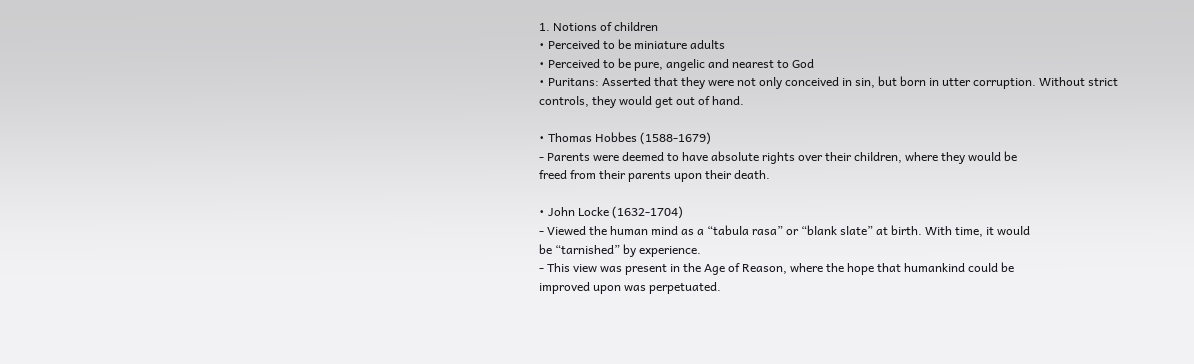1. Notions of children
• Perceived to be miniature adults
• Perceived to be pure, angelic and nearest to God
• Puritans: Asserted that they were not only conceived in sin, but born in utter corruption. Without strict controls, they would get out of hand.

• Thomas Hobbes (1588-1679)
- Parents were deemed to have absolute rights over their children, where they would be
freed from their parents upon their death.

• John Locke (1632-1704)
- Viewed the human mind as a “tabula rasa” or “blank slate” at birth. With time, it would
be “tarnished” by experience.
- This view was present in the Age of Reason, where the hope that humankind could be
improved upon was perpetuated.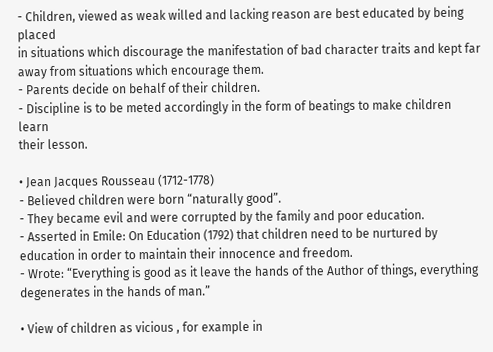- Children, viewed as weak willed and lacking reason are best educated by being placed
in situations which discourage the manifestation of bad character traits and kept far
away from situations which encourage them.
- Parents decide on behalf of their children.
- Discipline is to be meted accordingly in the form of beatings to make children learn
their lesson.

• Jean Jacques Rousseau (1712-1778)
- Believed children were born “naturally good”.
- They became evil and were corrupted by the family and poor education.
- Asserted in Emile: On Education (1792) that children need to be nurtured by
education in order to maintain their innocence and freedom.
- Wrote: “Everything is good as it leave the hands of the Author of things, everything
degenerates in the hands of man.”

• View of children as vicious , for example in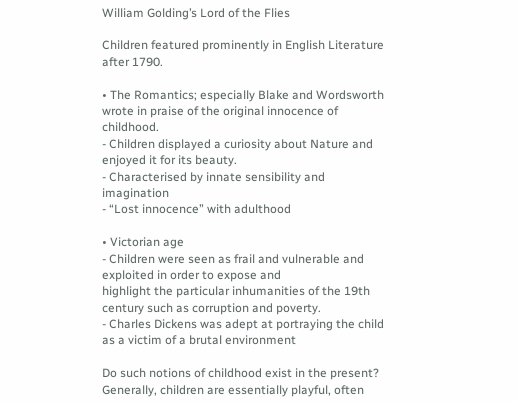William Golding’s Lord of the Flies

Children featured prominently in English Literature after 1790.

• The Romantics; especially Blake and Wordsworth wrote in praise of the original innocence of childhood.
- Children displayed a curiosity about Nature and enjoyed it for its beauty.
- Characterised by innate sensibility and imagination
- “Lost innocence” with adulthood

• Victorian age
- Children were seen as frail and vulnerable and exploited in order to expose and
highlight the particular inhumanities of the 19th century such as corruption and poverty.
- Charles Dickens was adept at portraying the child as a victim of a brutal environment

Do such notions of childhood exist in the present?
Generally, children are essentially playful, often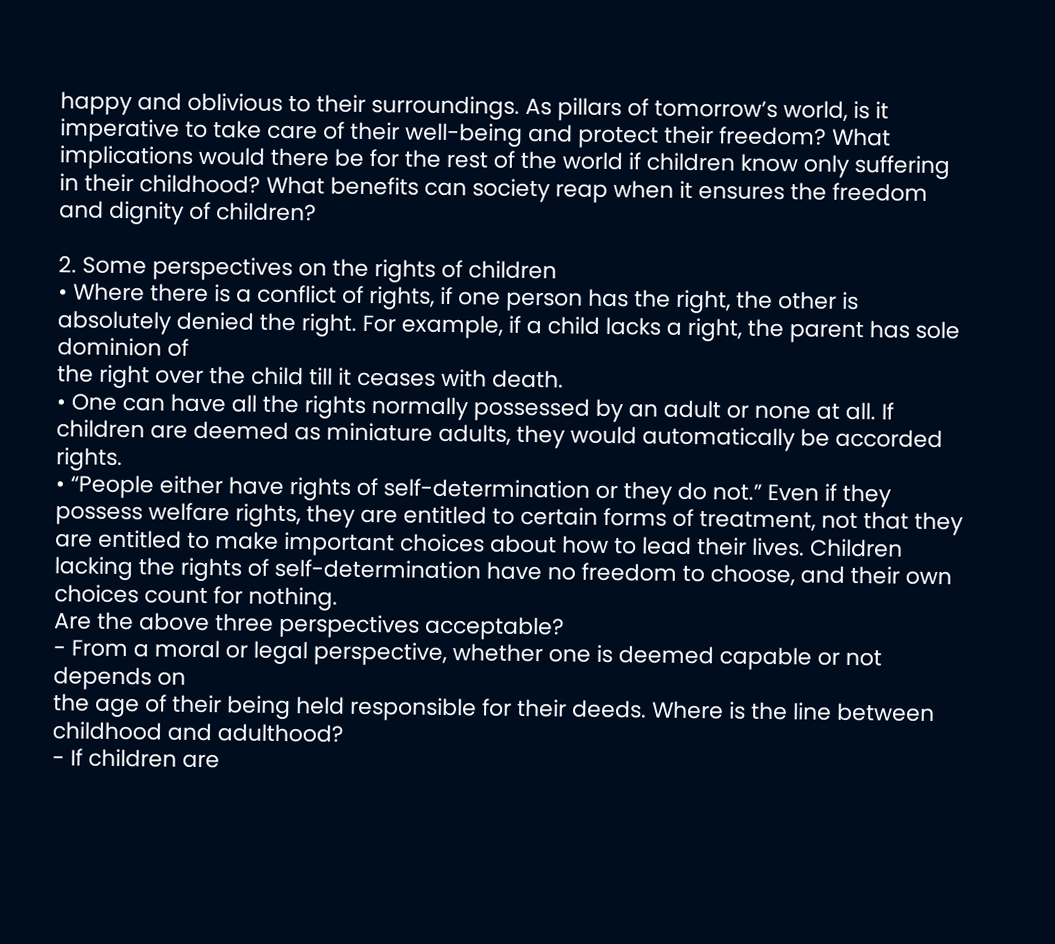happy and oblivious to their surroundings. As pillars of tomorrow’s world, is it imperative to take care of their well-being and protect their freedom? What implications would there be for the rest of the world if children know only suffering in their childhood? What benefits can society reap when it ensures the freedom and dignity of children?

2. Some perspectives on the rights of children
• Where there is a conflict of rights, if one person has the right, the other is absolutely denied the right. For example, if a child lacks a right, the parent has sole dominion of
the right over the child till it ceases with death.
• One can have all the rights normally possessed by an adult or none at all. If children are deemed as miniature adults, they would automatically be accorded rights.
• “People either have rights of self-determination or they do not.” Even if they possess welfare rights, they are entitled to certain forms of treatment, not that they are entitled to make important choices about how to lead their lives. Children lacking the rights of self-determination have no freedom to choose, and their own choices count for nothing.
Are the above three perspectives acceptable?
- From a moral or legal perspective, whether one is deemed capable or not depends on
the age of their being held responsible for their deeds. Where is the line between
childhood and adulthood?
- If children are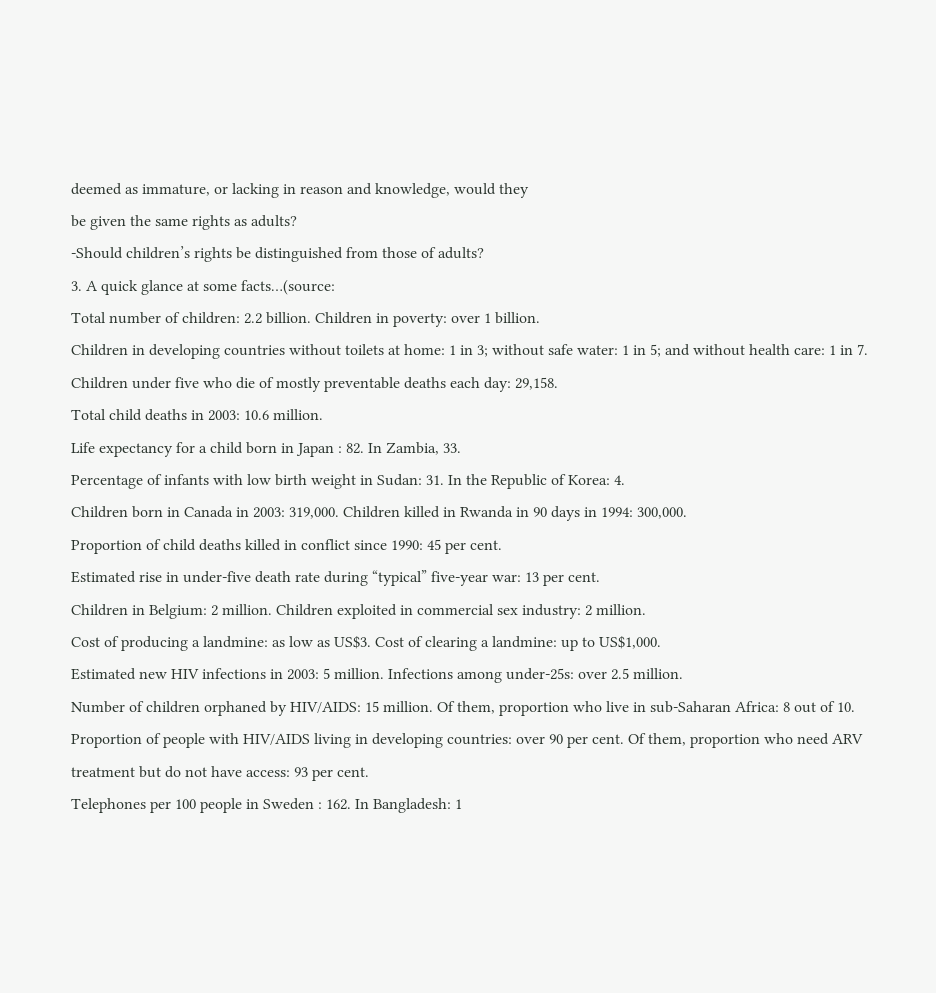deemed as immature, or lacking in reason and knowledge, would they
be given the same rights as adults?
-Should children’s rights be distinguished from those of adults?
3. A quick glance at some facts…(source:
Total number of children: 2.2 billion. Children in poverty: over 1 billion.
Children in developing countries without toilets at home: 1 in 3; without safe water: 1 in 5; and without health care: 1 in 7.
Children under five who die of mostly preventable deaths each day: 29,158.
Total child deaths in 2003: 10.6 million.
Life expectancy for a child born in Japan : 82. In Zambia, 33.
Percentage of infants with low birth weight in Sudan: 31. In the Republic of Korea: 4.
Children born in Canada in 2003: 319,000. Children killed in Rwanda in 90 days in 1994: 300,000.
Proportion of child deaths killed in conflict since 1990: 45 per cent.
Estimated rise in under-five death rate during “typical” five-year war: 13 per cent.
Children in Belgium: 2 million. Children exploited in commercial sex industry: 2 million.
Cost of producing a landmine: as low as US$3. Cost of clearing a landmine: up to US$1,000.
Estimated new HIV infections in 2003: 5 million. Infections among under-25s: over 2.5 million.
Number of children orphaned by HIV/AIDS: 15 million. Of them, proportion who live in sub-Saharan Africa: 8 out of 10.
Proportion of people with HIV/AIDS living in developing countries: over 90 per cent. Of them, proportion who need ARV treatment but do not have access: 93 per cent.
Telephones per 100 people in Sweden : 162. In Bangladesh: 1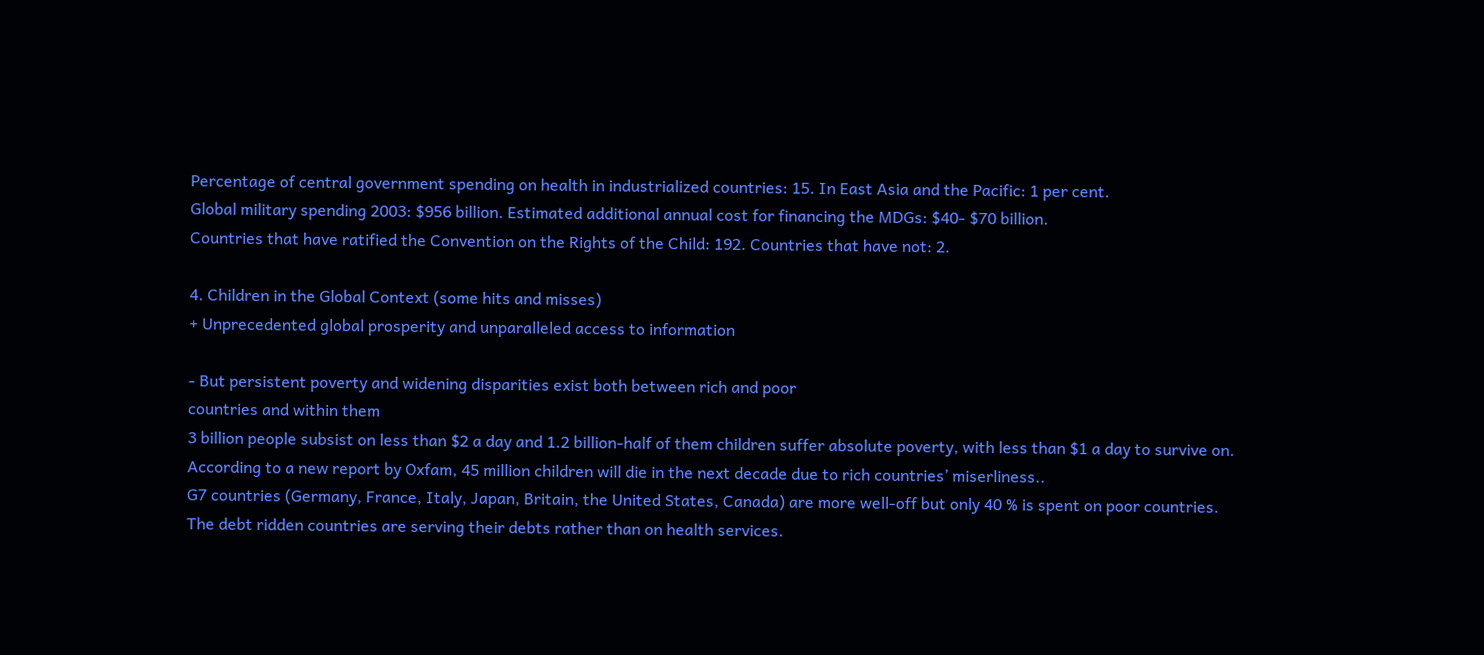Percentage of central government spending on health in industrialized countries: 15. In East Asia and the Pacific: 1 per cent.
Global military spending 2003: $956 billion. Estimated additional annual cost for financing the MDGs: $40- $70 billion.
Countries that have ratified the Convention on the Rights of the Child: 192. Countries that have not: 2.

4. Children in the Global Context (some hits and misses)
+ Unprecedented global prosperity and unparalleled access to information

- But persistent poverty and widening disparities exist both between rich and poor
countries and within them
3 billion people subsist on less than $2 a day and 1.2 billion-half of them children suffer absolute poverty, with less than $1 a day to survive on.
According to a new report by Oxfam, 45 million children will die in the next decade due to rich countries’ miserliness..
G7 countries (Germany, France, Italy, Japan, Britain, the United States, Canada) are more well-off but only 40 % is spent on poor countries.
The debt ridden countries are serving their debts rather than on health services.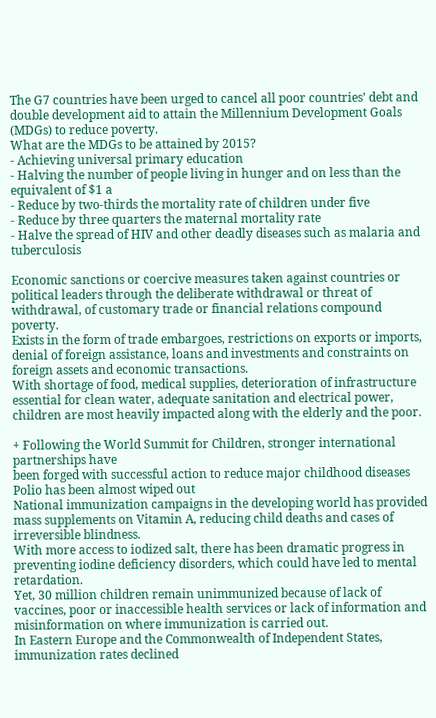The G7 countries have been urged to cancel all poor countries’ debt and double development aid to attain the Millennium Development Goals (MDGs) to reduce poverty.
What are the MDGs to be attained by 2015?
- Achieving universal primary education
- Halving the number of people living in hunger and on less than the equivalent of $1 a
- Reduce by two-thirds the mortality rate of children under five
- Reduce by three quarters the maternal mortality rate
- Halve the spread of HIV and other deadly diseases such as malaria and tuberculosis

Economic sanctions or coercive measures taken against countries or political leaders through the deliberate withdrawal or threat of withdrawal, of customary trade or financial relations compound poverty.
Exists in the form of trade embargoes, restrictions on exports or imports, denial of foreign assistance, loans and investments and constraints on foreign assets and economic transactions.
With shortage of food, medical supplies, deterioration of infrastructure essential for clean water, adequate sanitation and electrical power, children are most heavily impacted along with the elderly and the poor.

+ Following the World Summit for Children, stronger international partnerships have
been forged with successful action to reduce major childhood diseases
Polio has been almost wiped out
National immunization campaigns in the developing world has provided mass supplements on Vitamin A, reducing child deaths and cases of irreversible blindness.
With more access to iodized salt, there has been dramatic progress in preventing iodine deficiency disorders, which could have led to mental retardation.
Yet, 30 million children remain unimmunized because of lack of vaccines, poor or inaccessible health services or lack of information and misinformation on where immunization is carried out.
In Eastern Europe and the Commonwealth of Independent States, immunization rates declined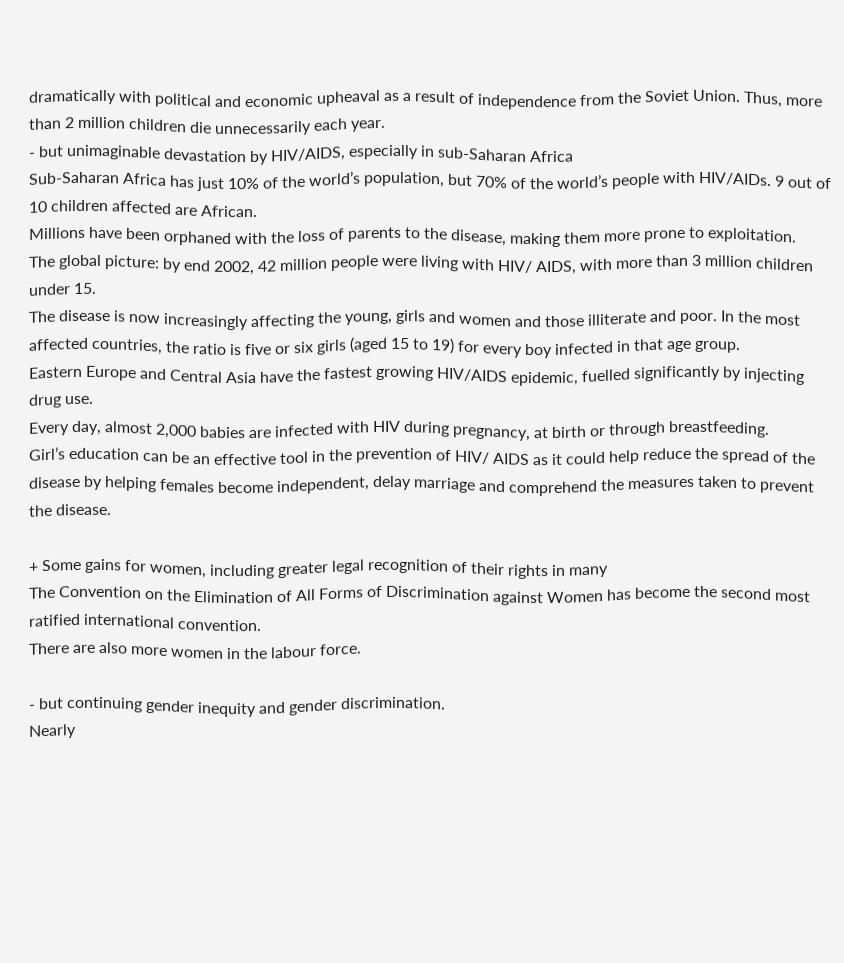dramatically with political and economic upheaval as a result of independence from the Soviet Union. Thus, more than 2 million children die unnecessarily each year.
- but unimaginable devastation by HIV/AIDS, especially in sub-Saharan Africa
Sub-Saharan Africa has just 10% of the world’s population, but 70% of the world’s people with HIV/AIDs. 9 out of 10 children affected are African.
Millions have been orphaned with the loss of parents to the disease, making them more prone to exploitation.
The global picture: by end 2002, 42 million people were living with HIV/ AIDS, with more than 3 million children under 15.
The disease is now increasingly affecting the young, girls and women and those illiterate and poor. In the most affected countries, the ratio is five or six girls (aged 15 to 19) for every boy infected in that age group.
Eastern Europe and Central Asia have the fastest growing HIV/AIDS epidemic, fuelled significantly by injecting drug use.
Every day, almost 2,000 babies are infected with HIV during pregnancy, at birth or through breastfeeding.
Girl’s education can be an effective tool in the prevention of HIV/ AIDS as it could help reduce the spread of the disease by helping females become independent, delay marriage and comprehend the measures taken to prevent the disease.

+ Some gains for women, including greater legal recognition of their rights in many
The Convention on the Elimination of All Forms of Discrimination against Women has become the second most ratified international convention.
There are also more women in the labour force.

- but continuing gender inequity and gender discrimination.
Nearly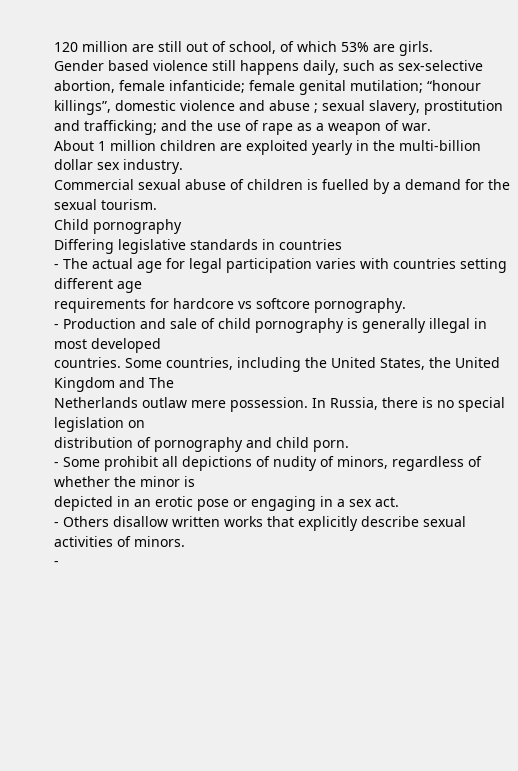120 million are still out of school, of which 53% are girls.
Gender based violence still happens daily, such as sex-selective abortion, female infanticide; female genital mutilation; “honour killings”, domestic violence and abuse ; sexual slavery, prostitution and trafficking; and the use of rape as a weapon of war.
About 1 million children are exploited yearly in the multi-billion dollar sex industry.
Commercial sexual abuse of children is fuelled by a demand for the sexual tourism.
Child pornography
Differing legislative standards in countries
- The actual age for legal participation varies with countries setting different age
requirements for hardcore vs softcore pornography.
- Production and sale of child pornography is generally illegal in most developed
countries. Some countries, including the United States, the United Kingdom and The
Netherlands outlaw mere possession. In Russia, there is no special legislation on
distribution of pornography and child porn.
- Some prohibit all depictions of nudity of minors, regardless of whether the minor is
depicted in an erotic pose or engaging in a sex act.
- Others disallow written works that explicitly describe sexual activities of minors.
-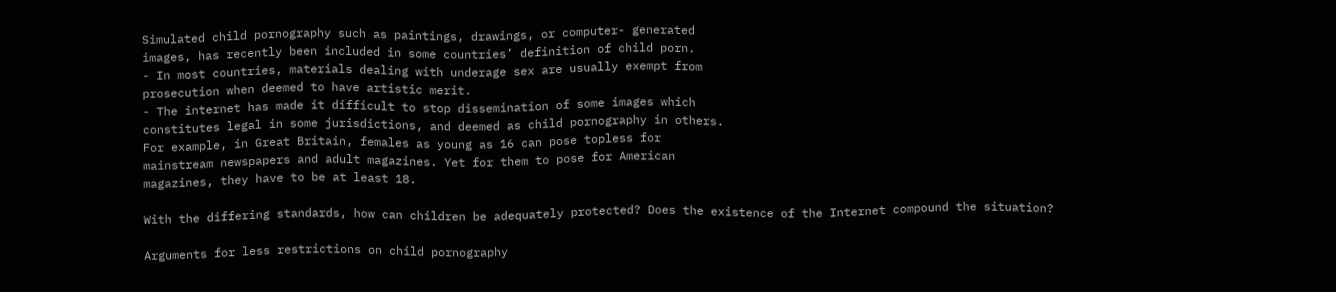Simulated child pornography such as paintings, drawings, or computer- generated
images, has recently been included in some countries’ definition of child porn.
- In most countries, materials dealing with underage sex are usually exempt from
prosecution when deemed to have artistic merit.
- The internet has made it difficult to stop dissemination of some images which
constitutes legal in some jurisdictions, and deemed as child pornography in others.
For example, in Great Britain, females as young as 16 can pose topless for
mainstream newspapers and adult magazines. Yet for them to pose for American
magazines, they have to be at least 18.

With the differing standards, how can children be adequately protected? Does the existence of the Internet compound the situation?

Arguments for less restrictions on child pornography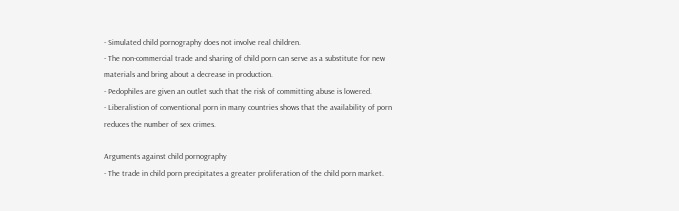- Simulated child pornography does not involve real children.
- The non-commercial trade and sharing of child porn can serve as a substitute for new
materials and bring about a decrease in production.
- Pedophiles are given an outlet such that the risk of committing abuse is lowered.
- Liberalistion of conventional porn in many countries shows that the availability of porn
reduces the number of sex crimes.

Arguments against child pornography
- The trade in child porn precipitates a greater proliferation of the child porn market.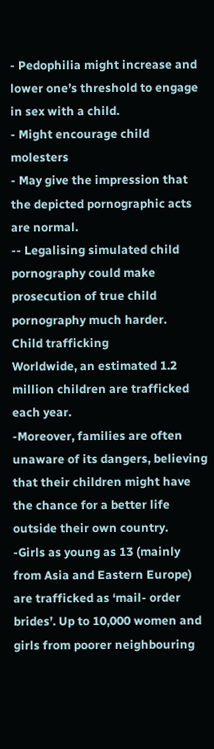- Pedophilia might increase and lower one’s threshold to engage in sex with a child.
- Might encourage child molesters
- May give the impression that the depicted pornographic acts are normal.
-- Legalising simulated child pornography could make prosecution of true child
pornography much harder.
Child trafficking
Worldwide, an estimated 1.2 million children are trafficked each year.
-Moreover, families are often unaware of its dangers, believing that their children might have the chance for a better life outside their own country.
-Girls as young as 13 (mainly from Asia and Eastern Europe) are trafficked as ‘mail- order brides’. Up to 10,000 women and girls from poorer neighbouring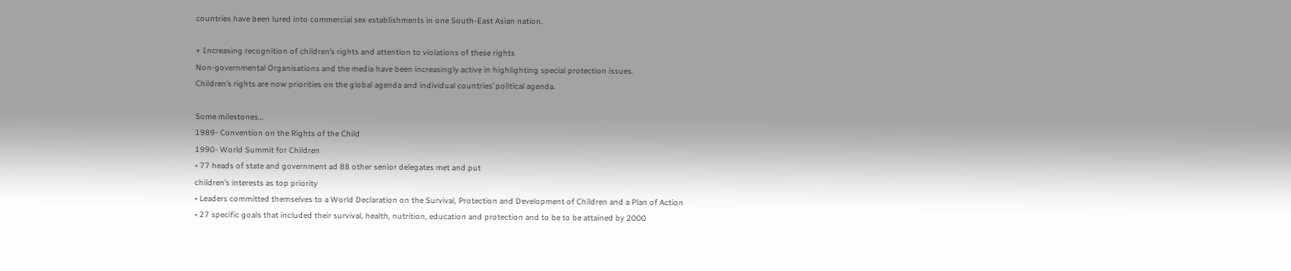countries have been lured into commercial sex establishments in one South-East Asian nation.

+ Increasing recognition of children’s rights and attention to violations of these rights
Non-governmental Organisations and the media have been increasingly active in highlighting special protection issues.
Children’s rights are now priorities on the global agenda and individual countries’ political agenda.

Some milestones…
1989- Convention on the Rights of the Child
1990- World Summit for Children
• 77 heads of state and government ad 88 other senior delegates met and put
children’s interests as top priority
• Leaders committed themselves to a World Declaration on the Survival, Protection and Development of Children and a Plan of Action
• 27 specific goals that included their survival, health, nutrition, education and protection and to be to be attained by 2000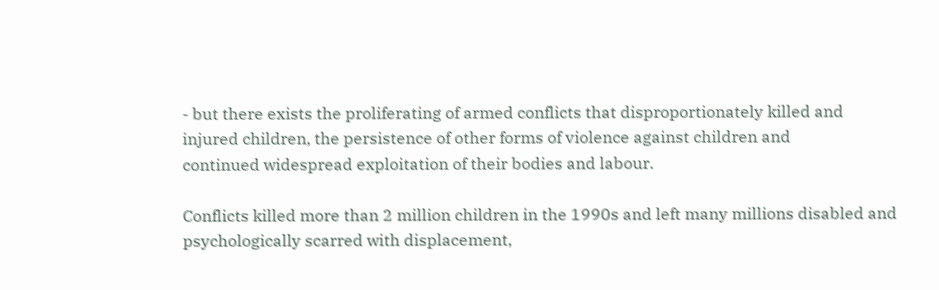- but there exists the proliferating of armed conflicts that disproportionately killed and
injured children, the persistence of other forms of violence against children and
continued widespread exploitation of their bodies and labour.

Conflicts killed more than 2 million children in the 1990s and left many millions disabled and psychologically scarred with displacement,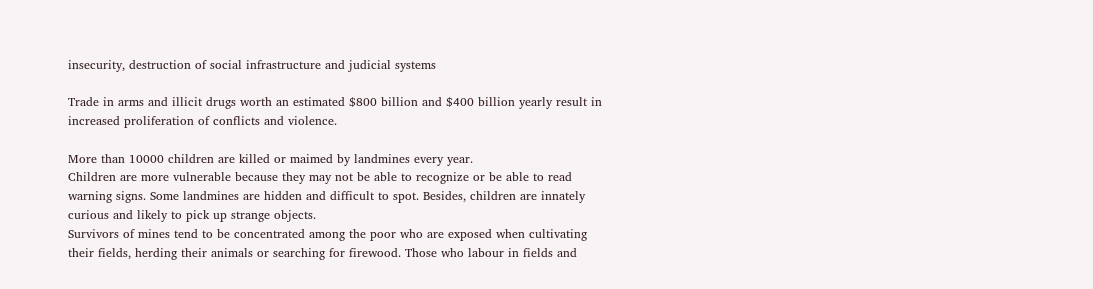insecurity, destruction of social infrastructure and judicial systems

Trade in arms and illicit drugs worth an estimated $800 billion and $400 billion yearly result in increased proliferation of conflicts and violence.

More than 10000 children are killed or maimed by landmines every year.
Children are more vulnerable because they may not be able to recognize or be able to read warning signs. Some landmines are hidden and difficult to spot. Besides, children are innately curious and likely to pick up strange objects.
Survivors of mines tend to be concentrated among the poor who are exposed when cultivating their fields, herding their animals or searching for firewood. Those who labour in fields and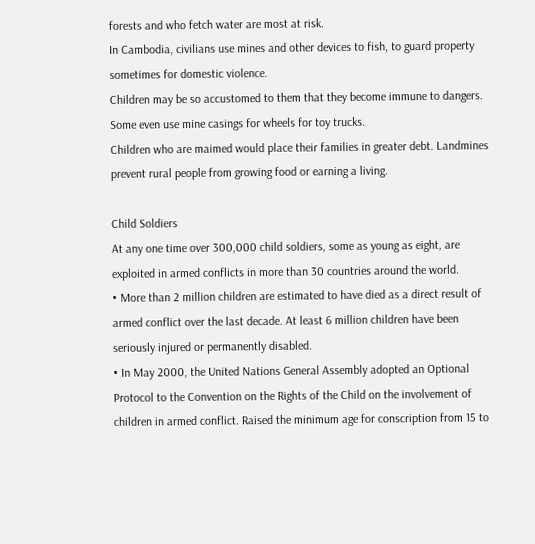forests and who fetch water are most at risk.
In Cambodia, civilians use mines and other devices to fish, to guard property sometimes for domestic violence.
Children may be so accustomed to them that they become immune to dangers.
Some even use mine casings for wheels for toy trucks.
Children who are maimed would place their families in greater debt. Landmines
prevent rural people from growing food or earning a living.

Child Soldiers
At any one time over 300,000 child soldiers, some as young as eight, are exploited in armed conflicts in more than 30 countries around the world.
• More than 2 million children are estimated to have died as a direct result of armed conflict over the last decade. At least 6 million children have been seriously injured or permanently disabled.
• In May 2000, the United Nations General Assembly adopted an Optional Protocol to the Convention on the Rights of the Child on the involvement of children in armed conflict. Raised the minimum age for conscription from 15 to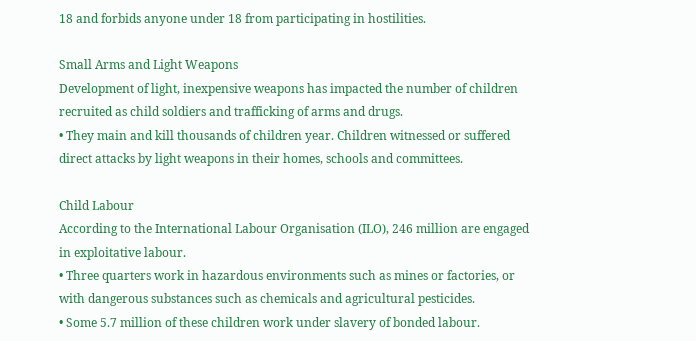18 and forbids anyone under 18 from participating in hostilities.

Small Arms and Light Weapons
Development of light, inexpensive weapons has impacted the number of children recruited as child soldiers and trafficking of arms and drugs.
• They main and kill thousands of children year. Children witnessed or suffered direct attacks by light weapons in their homes, schools and committees.

Child Labour
According to the International Labour Organisation (ILO), 246 million are engaged in exploitative labour.
• Three quarters work in hazardous environments such as mines or factories, or with dangerous substances such as chemicals and agricultural pesticides.
• Some 5.7 million of these children work under slavery of bonded labour.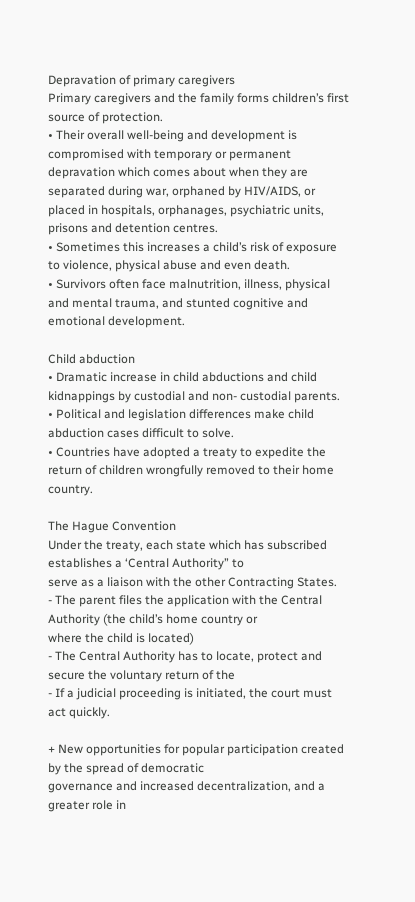Depravation of primary caregivers
Primary caregivers and the family forms children’s first source of protection.
• Their overall well-being and development is compromised with temporary or permanent depravation which comes about when they are separated during war, orphaned by HIV/AIDS, or placed in hospitals, orphanages, psychiatric units, prisons and detention centres.
• Sometimes this increases a child’s risk of exposure to violence, physical abuse and even death.
• Survivors often face malnutrition, illness, physical and mental trauma, and stunted cognitive and emotional development.

Child abduction
• Dramatic increase in child abductions and child kidnappings by custodial and non- custodial parents.
• Political and legislation differences make child abduction cases difficult to solve.
• Countries have adopted a treaty to expedite the return of children wrongfully removed to their home country.

The Hague Convention
Under the treaty, each state which has subscribed establishes a ‘Central Authority” to
serve as a liaison with the other Contracting States.
- The parent files the application with the Central Authority (the child’s home country or
where the child is located)
- The Central Authority has to locate, protect and secure the voluntary return of the
- If a judicial proceeding is initiated, the court must act quickly.

+ New opportunities for popular participation created by the spread of democratic
governance and increased decentralization, and a greater role in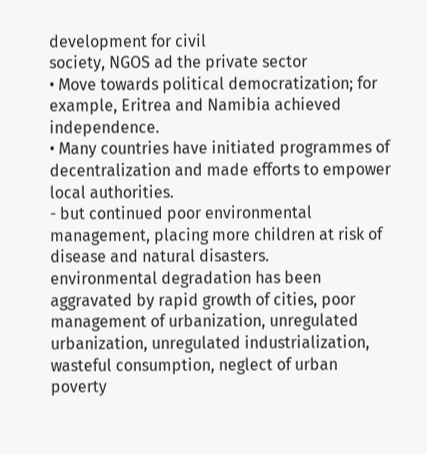development for civil
society, NGOS ad the private sector
• Move towards political democratization; for example, Eritrea and Namibia achieved independence.
• Many countries have initiated programmes of decentralization and made efforts to empower local authorities.
- but continued poor environmental management, placing more children at risk of
disease and natural disasters.
environmental degradation has been aggravated by rapid growth of cities, poor management of urbanization, unregulated urbanization, unregulated industrialization, wasteful consumption, neglect of urban poverty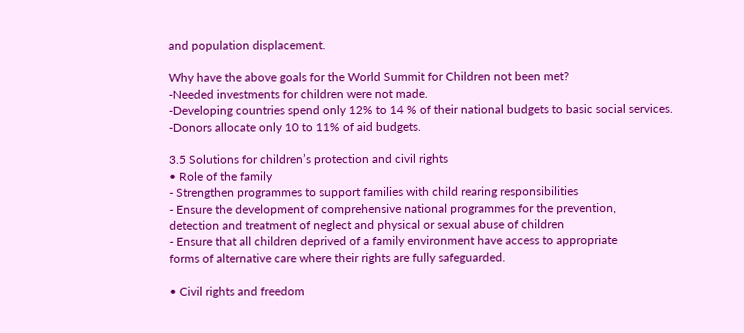and population displacement.

Why have the above goals for the World Summit for Children not been met?
-Needed investments for children were not made.
-Developing countries spend only 12% to 14 % of their national budgets to basic social services.
-Donors allocate only 10 to 11% of aid budgets.

3.5 Solutions for children’s protection and civil rights
• Role of the family
- Strengthen programmes to support families with child rearing responsibilities
- Ensure the development of comprehensive national programmes for the prevention,
detection and treatment of neglect and physical or sexual abuse of children
- Ensure that all children deprived of a family environment have access to appropriate
forms of alternative care where their rights are fully safeguarded.

• Civil rights and freedom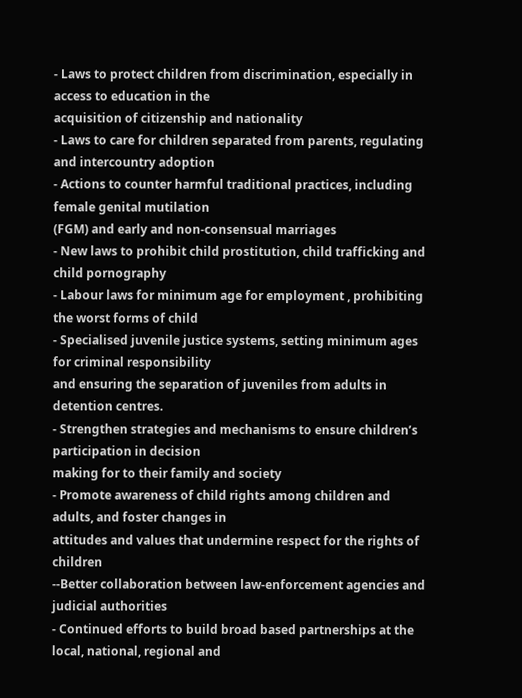- Laws to protect children from discrimination, especially in access to education in the
acquisition of citizenship and nationality
- Laws to care for children separated from parents, regulating and intercountry adoption
- Actions to counter harmful traditional practices, including female genital mutilation
(FGM) and early and non-consensual marriages
- New laws to prohibit child prostitution, child trafficking and child pornography
- Labour laws for minimum age for employment , prohibiting the worst forms of child
- Specialised juvenile justice systems, setting minimum ages for criminal responsibility
and ensuring the separation of juveniles from adults in detention centres.
- Strengthen strategies and mechanisms to ensure children’s participation in decision
making for to their family and society
- Promote awareness of child rights among children and adults, and foster changes in
attitudes and values that undermine respect for the rights of children
--Better collaboration between law-enforcement agencies and judicial authorities
- Continued efforts to build broad based partnerships at the local, national, regional and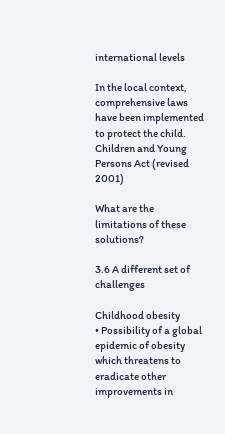international levels

In the local context, comprehensive laws have been implemented to protect the child.
Children and Young Persons Act (revised 2001)

What are the limitations of these solutions?

3.6 A different set of challenges

Childhood obesity
• Possibility of a global epidemic of obesity which threatens to eradicate other improvements in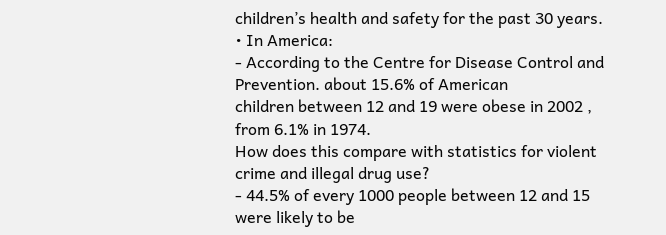children’s health and safety for the past 30 years.
• In America:
- According to the Centre for Disease Control and Prevention. about 15.6% of American
children between 12 and 19 were obese in 2002 , from 6.1% in 1974.
How does this compare with statistics for violent crime and illegal drug use?
- 44.5% of every 1000 people between 12 and 15 were likely to be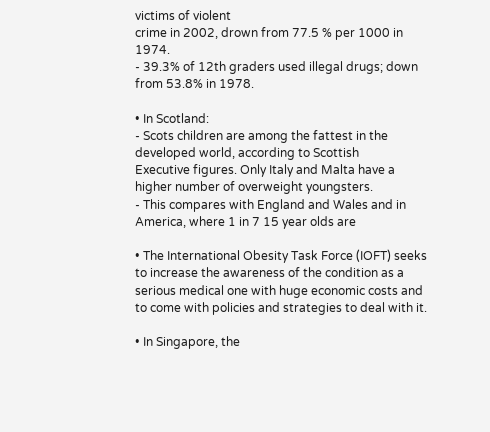victims of violent
crime in 2002, drown from 77.5 % per 1000 in 1974.
- 39.3% of 12th graders used illegal drugs; down from 53.8% in 1978.

• In Scotland:
- Scots children are among the fattest in the developed world, according to Scottish
Executive figures. Only Italy and Malta have a higher number of overweight youngsters.
- This compares with England and Wales and in America, where 1 in 7 15 year olds are

• The International Obesity Task Force (IOFT) seeks to increase the awareness of the condition as a serious medical one with huge economic costs and to come with policies and strategies to deal with it.

• In Singapore, the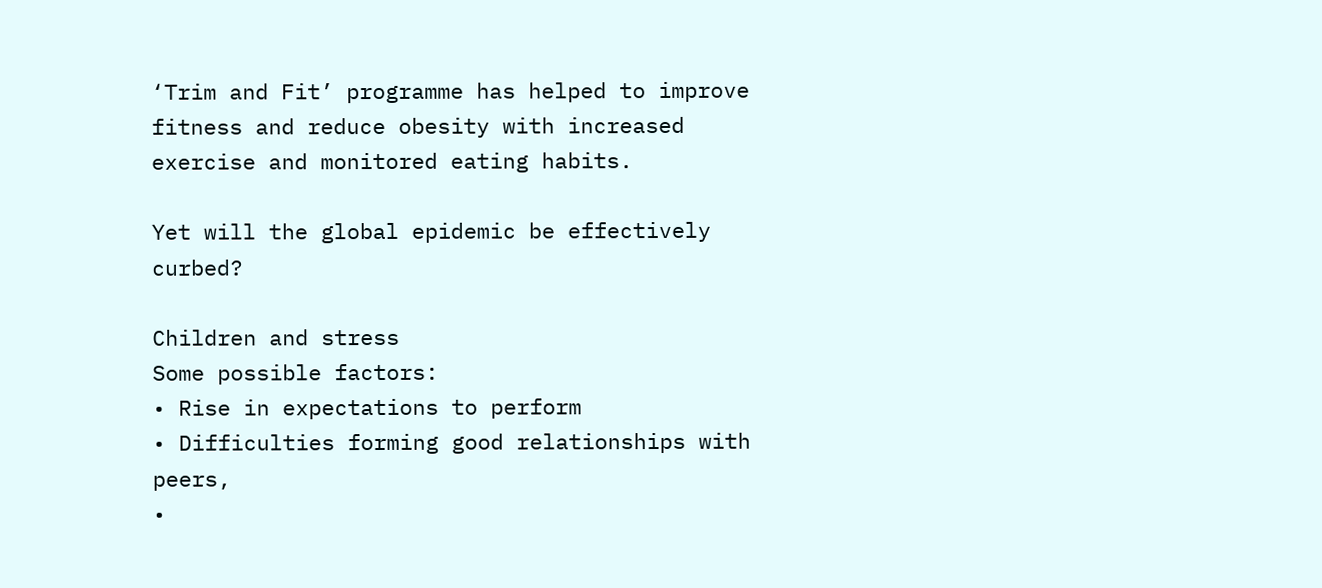‘Trim and Fit’ programme has helped to improve fitness and reduce obesity with increased exercise and monitored eating habits.

Yet will the global epidemic be effectively curbed?

Children and stress
Some possible factors:
• Rise in expectations to perform
• Difficulties forming good relationships with peers,
•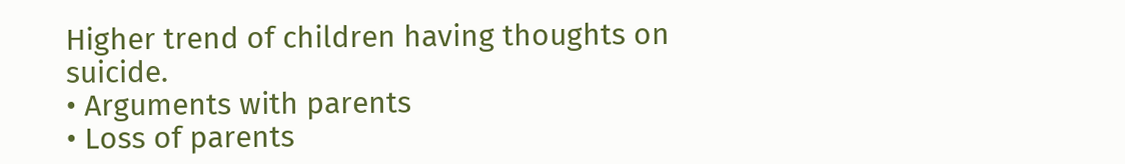Higher trend of children having thoughts on suicide.
• Arguments with parents
• Loss of parents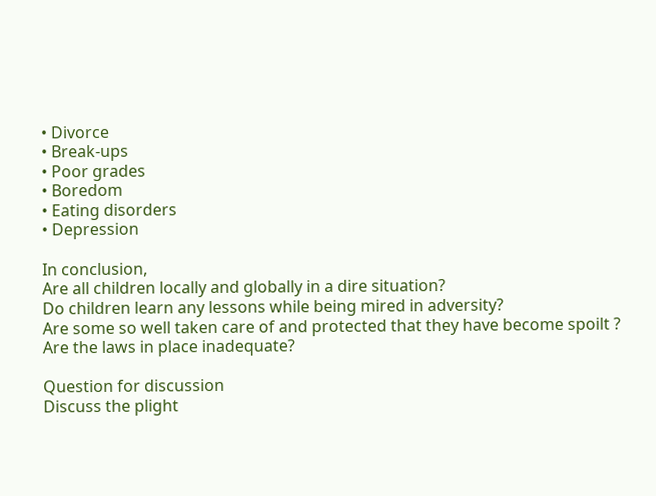• Divorce
• Break-ups
• Poor grades
• Boredom
• Eating disorders
• Depression

In conclusion,
Are all children locally and globally in a dire situation?
Do children learn any lessons while being mired in adversity?
Are some so well taken care of and protected that they have become spoilt ?
Are the laws in place inadequate?

Question for discussion
Discuss the plight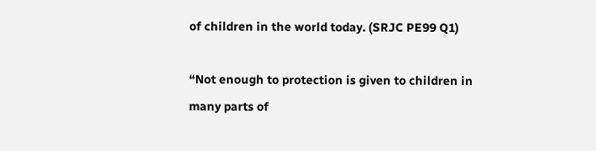of children in the world today. (SRJC PE99 Q1)

“Not enough to protection is given to children in many parts of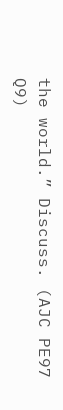the world.” Discuss. (AJC PE97 Q9)